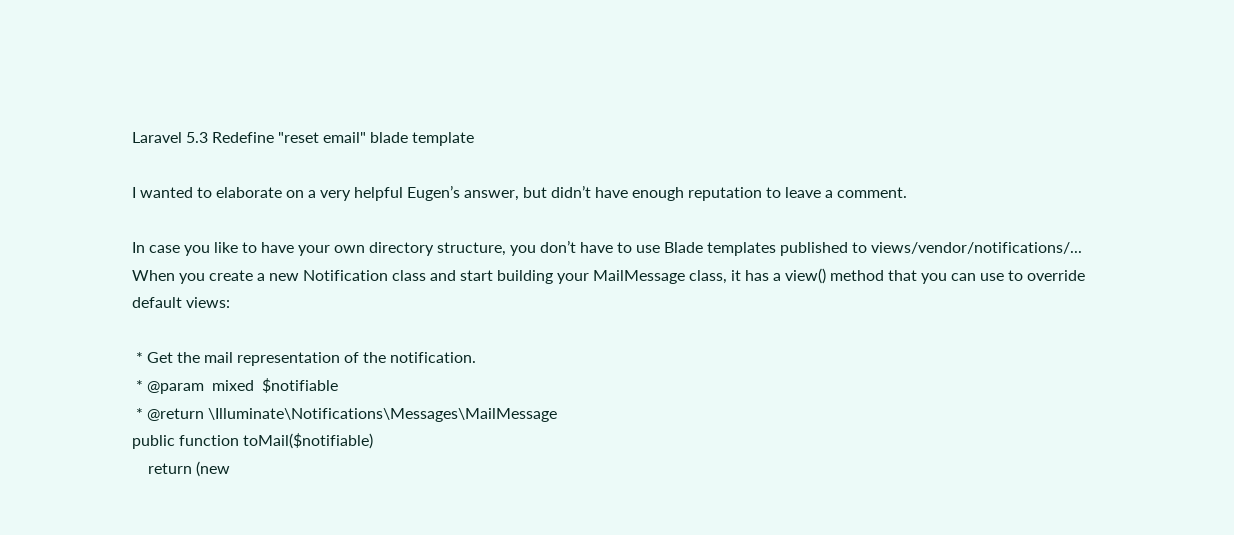Laravel 5.3 Redefine "reset email" blade template

I wanted to elaborate on a very helpful Eugen’s answer, but didn’t have enough reputation to leave a comment.

In case you like to have your own directory structure, you don’t have to use Blade templates published to views/vendor/notifications/... When you create a new Notification class and start building your MailMessage class, it has a view() method that you can use to override default views:

 * Get the mail representation of the notification.
 * @param  mixed  $notifiable
 * @return \Illuminate\Notifications\Messages\MailMessage
public function toMail($notifiable)
    return (new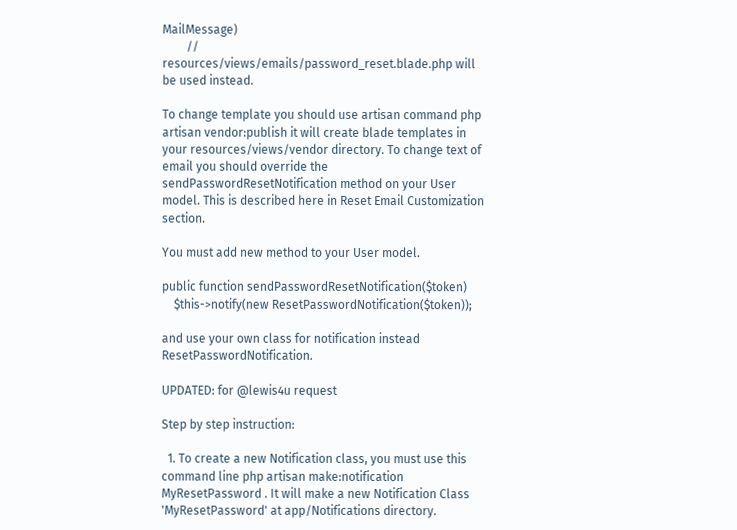MailMessage)
        // resources/views/emails/password_reset.blade.php will be used instead.

To change template you should use artisan command php artisan vendor:publish it will create blade templates in your resources/views/vendor directory. To change text of email you should override the sendPasswordResetNotification method on your User model. This is described here in Reset Email Customization section.

You must add new method to your User model.

public function sendPasswordResetNotification($token)
    $this->notify(new ResetPasswordNotification($token));

and use your own class for notification instead ResetPasswordNotification.

UPDATED: for @lewis4u request

Step by step instruction:

  1. To create a new Notification class, you must use this command line php artisan make:notification MyResetPassword . It will make a new Notification Class 'MyResetPassword' at app/Notifications directory.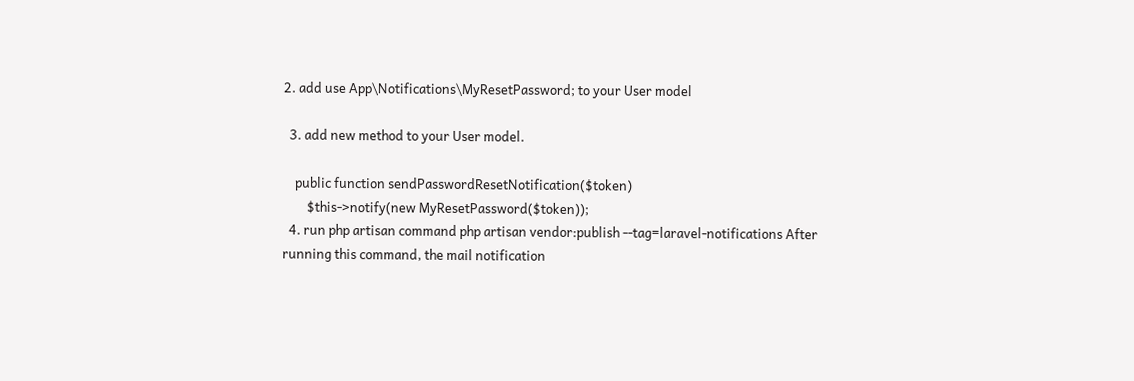2. add use App\Notifications\MyResetPassword; to your User model

  3. add new method to your User model.

    public function sendPasswordResetNotification($token)
        $this->notify(new MyResetPassword($token));
  4. run php artisan command php artisan vendor:publish --tag=laravel-notifications After running this command, the mail notification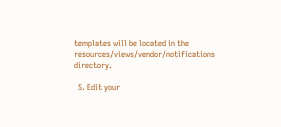templates will be located in the resources/views/vendor/notifications directory.

  5. Edit your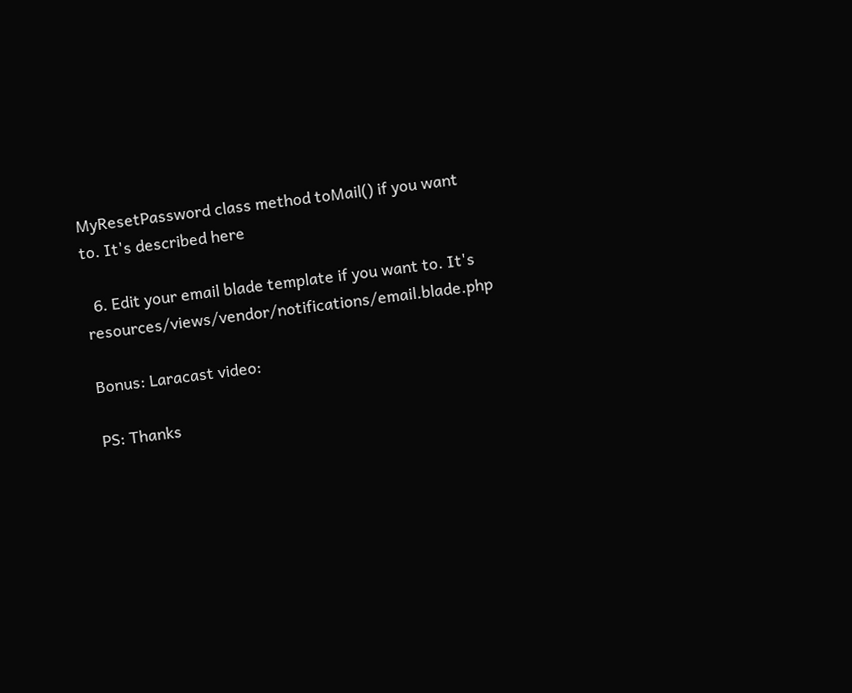MyResetPassword class method toMail() if you want to. It's described here

  6. Edit your email blade template if you want to. It's resources/views/vendor/notifications/email.blade.php

Bonus: Laracast video:

PS: Thanks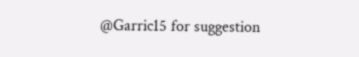@Garric15 for suggestion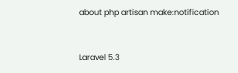about php artisan make:notification


Laravel 5.3